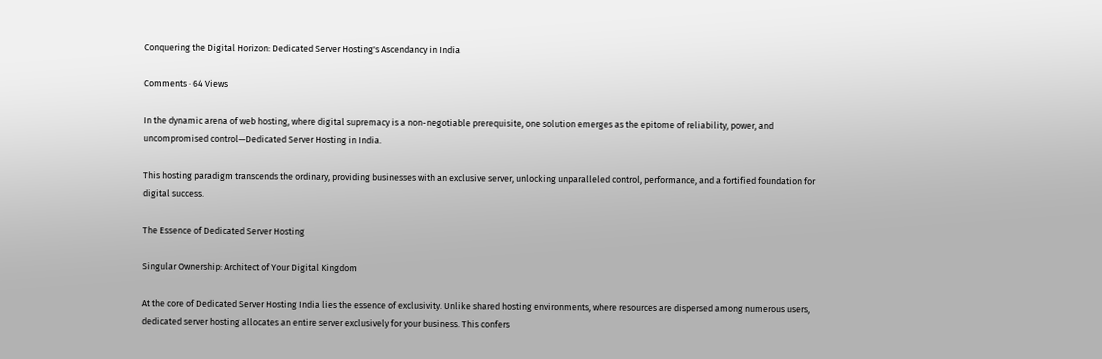Conquering the Digital Horizon: Dedicated Server Hosting's Ascendancy in India

Comments · 64 Views

In the dynamic arena of web hosting, where digital supremacy is a non-negotiable prerequisite, one solution emerges as the epitome of reliability, power, and uncompromised control—Dedicated Server Hosting in India.

This hosting paradigm transcends the ordinary, providing businesses with an exclusive server, unlocking unparalleled control, performance, and a fortified foundation for digital success.

The Essence of Dedicated Server Hosting

Singular Ownership: Architect of Your Digital Kingdom

At the core of Dedicated Server Hosting India lies the essence of exclusivity. Unlike shared hosting environments, where resources are dispersed among numerous users, dedicated server hosting allocates an entire server exclusively for your business. This confers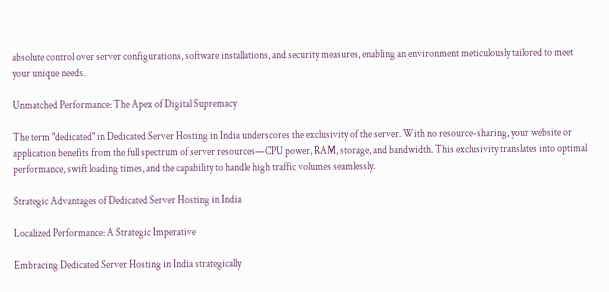absolute control over server configurations, software installations, and security measures, enabling an environment meticulously tailored to meet your unique needs.

Unmatched Performance: The Apex of Digital Supremacy

The term "dedicated" in Dedicated Server Hosting in India underscores the exclusivity of the server. With no resource-sharing, your website or application benefits from the full spectrum of server resources—CPU power, RAM, storage, and bandwidth. This exclusivity translates into optimal performance, swift loading times, and the capability to handle high traffic volumes seamlessly.

Strategic Advantages of Dedicated Server Hosting in India

Localized Performance: A Strategic Imperative

Embracing Dedicated Server Hosting in India strategically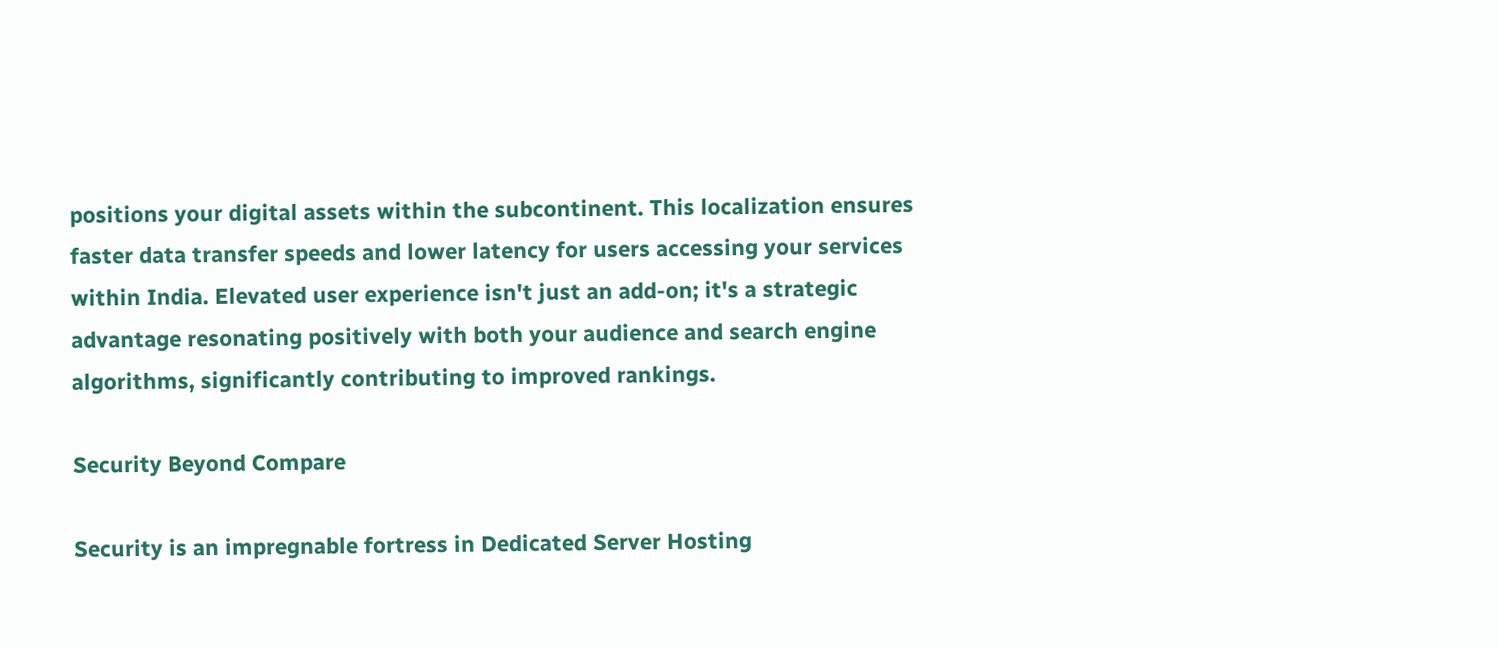positions your digital assets within the subcontinent. This localization ensures faster data transfer speeds and lower latency for users accessing your services within India. Elevated user experience isn't just an add-on; it's a strategic advantage resonating positively with both your audience and search engine algorithms, significantly contributing to improved rankings.

Security Beyond Compare

Security is an impregnable fortress in Dedicated Server Hosting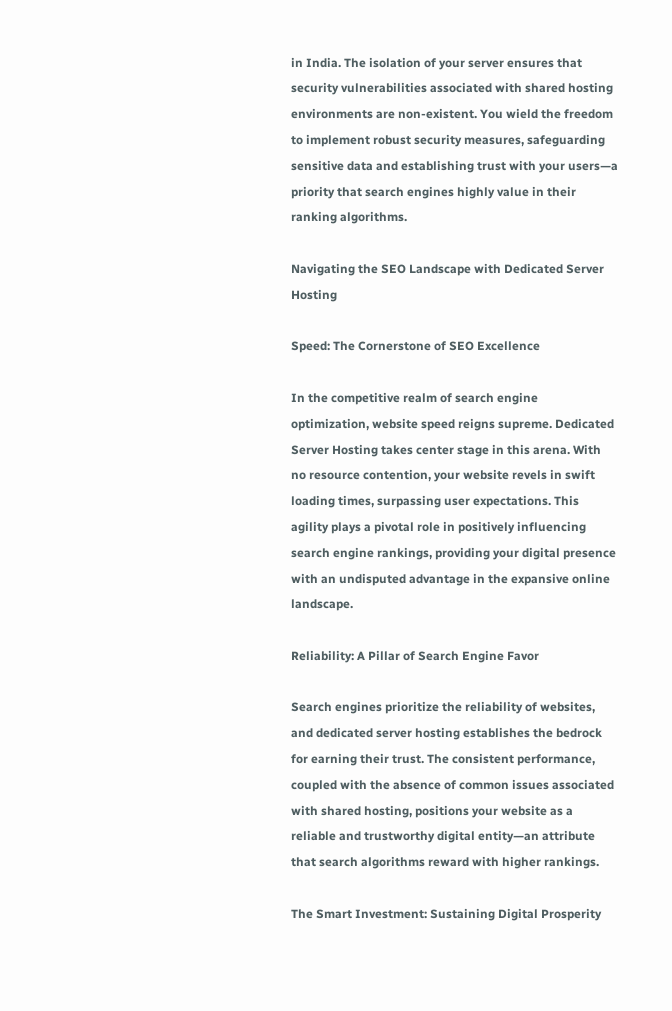in India. The isolation of your server ensures that security vulnerabilities associated with shared hosting environments are non-existent. You wield the freedom to implement robust security measures, safeguarding sensitive data and establishing trust with your users—a priority that search engines highly value in their ranking algorithms.

Navigating the SEO Landscape with Dedicated Server Hosting

Speed: The Cornerstone of SEO Excellence

In the competitive realm of search engine optimization, website speed reigns supreme. Dedicated Server Hosting takes center stage in this arena. With no resource contention, your website revels in swift loading times, surpassing user expectations. This agility plays a pivotal role in positively influencing search engine rankings, providing your digital presence with an undisputed advantage in the expansive online landscape.

Reliability: A Pillar of Search Engine Favor

Search engines prioritize the reliability of websites, and dedicated server hosting establishes the bedrock for earning their trust. The consistent performance, coupled with the absence of common issues associated with shared hosting, positions your website as a reliable and trustworthy digital entity—an attribute that search algorithms reward with higher rankings.

The Smart Investment: Sustaining Digital Prosperity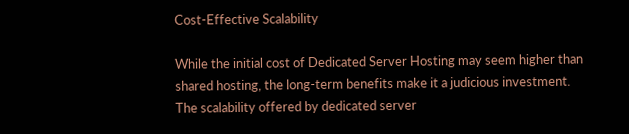Cost-Effective Scalability

While the initial cost of Dedicated Server Hosting may seem higher than shared hosting, the long-term benefits make it a judicious investment. The scalability offered by dedicated server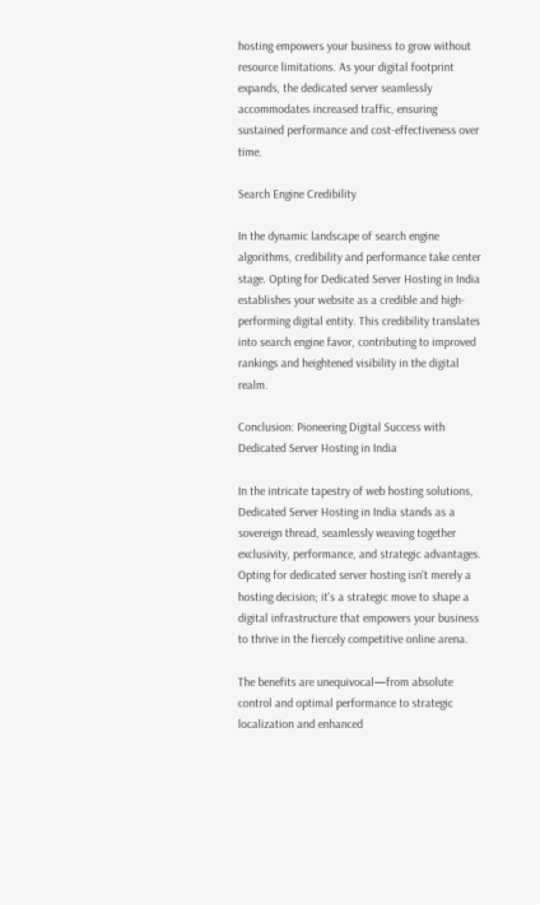hosting empowers your business to grow without resource limitations. As your digital footprint expands, the dedicated server seamlessly accommodates increased traffic, ensuring sustained performance and cost-effectiveness over time.

Search Engine Credibility

In the dynamic landscape of search engine algorithms, credibility and performance take center stage. Opting for Dedicated Server Hosting in India establishes your website as a credible and high-performing digital entity. This credibility translates into search engine favor, contributing to improved rankings and heightened visibility in the digital realm.

Conclusion: Pioneering Digital Success with Dedicated Server Hosting in India

In the intricate tapestry of web hosting solutions, Dedicated Server Hosting in India stands as a sovereign thread, seamlessly weaving together exclusivity, performance, and strategic advantages. Opting for dedicated server hosting isn't merely a hosting decision; it's a strategic move to shape a digital infrastructure that empowers your business to thrive in the fiercely competitive online arena.

The benefits are unequivocal—from absolute control and optimal performance to strategic localization and enhanced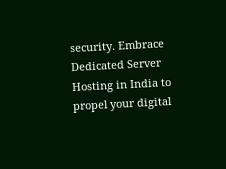security. Embrace Dedicated Server Hosting in India to propel your digital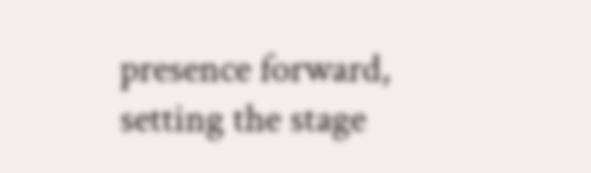presence forward, setting the stage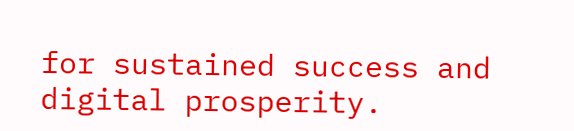for sustained success and digital prosperity.